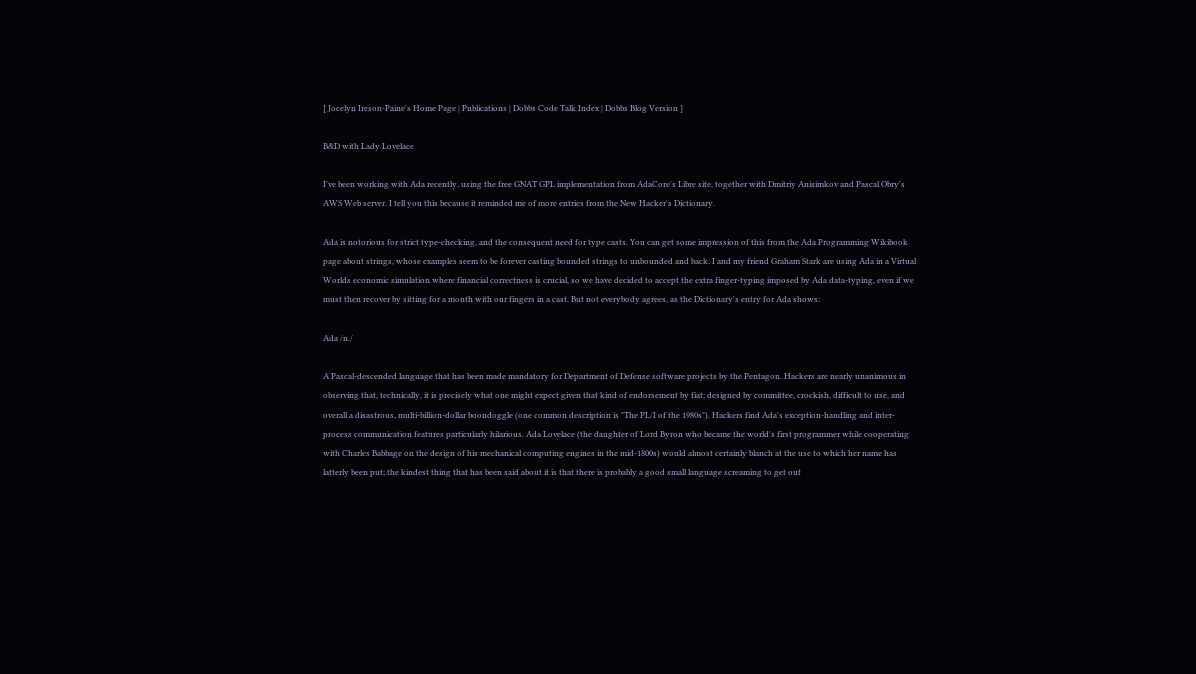[ Jocelyn Ireson-Paine's Home Page | Publications | Dobbs Code Talk Index | Dobbs Blog Version ]

B&D with Lady Lovelace

I've been working with Ada recently, using the free GNAT GPL implementation from AdaCore's Libre site, together with Dmitriy Anisimkov and Pascal Obry's AWS Web server. I tell you this because it reminded me of more entries from the New Hacker's Dictionary.

Ada is notorious for strict type-checking, and the consequent need for type casts. You can get some impression of this from the Ada Programming Wikibook page about strings, whose examples seem to be forever casting bounded strings to unbounded and back. I and my friend Graham Stark are using Ada in a Virtual Worlds economic simulation where financial correctness is crucial, so we have decided to accept the extra finger-typing imposed by Ada data-typing, even if we must then recover by sitting for a month with our fingers in a cast. But not everybody agrees, as the Dictionary's entry for Ada shows:

Ada /n./

A Pascal-descended language that has been made mandatory for Department of Defense software projects by the Pentagon. Hackers are nearly unanimous in observing that, technically, it is precisely what one might expect given that kind of endorsement by fiat; designed by committee, crockish, difficult to use, and overall a disastrous, multi-billion-dollar boondoggle (one common description is "The PL/I of the 1980s"). Hackers find Ada's exception-handling and inter-process communication features particularly hilarious. Ada Lovelace (the daughter of Lord Byron who became the world's first programmer while cooperating with Charles Babbage on the design of his mechanical computing engines in the mid-1800s) would almost certainly blanch at the use to which her name has latterly been put; the kindest thing that has been said about it is that there is probably a good small language screaming to get out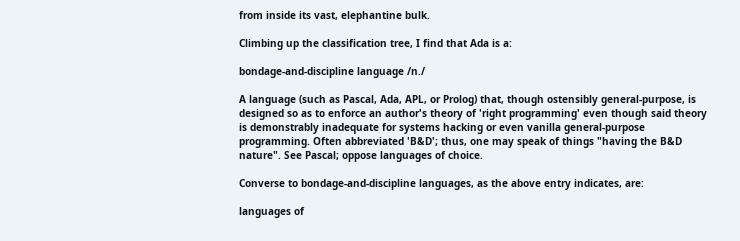from inside its vast, elephantine bulk.

Climbing up the classification tree, I find that Ada is a:

bondage-and-discipline language /n./

A language (such as Pascal, Ada, APL, or Prolog) that, though ostensibly general-purpose, is designed so as to enforce an author's theory of 'right programming' even though said theory is demonstrably inadequate for systems hacking or even vanilla general-purpose programming. Often abbreviated 'B&D'; thus, one may speak of things "having the B&D nature". See Pascal; oppose languages of choice.

Converse to bondage-and-discipline languages, as the above entry indicates, are:

languages of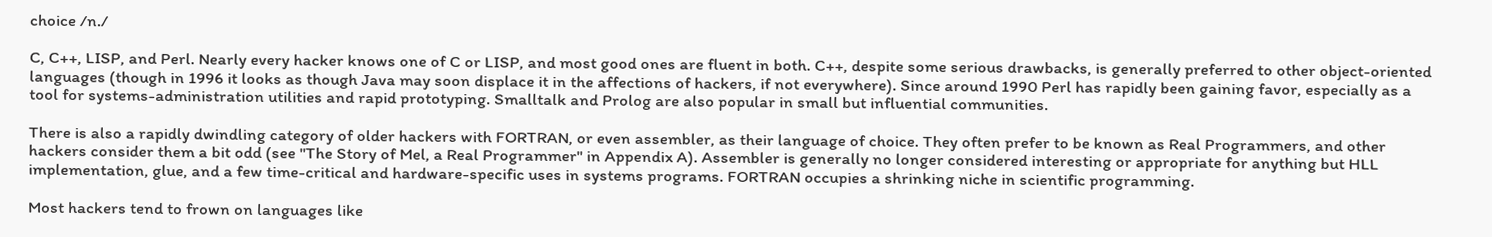choice /n./

C, C++, LISP, and Perl. Nearly every hacker knows one of C or LISP, and most good ones are fluent in both. C++, despite some serious drawbacks, is generally preferred to other object-oriented languages (though in 1996 it looks as though Java may soon displace it in the affections of hackers, if not everywhere). Since around 1990 Perl has rapidly been gaining favor, especially as a tool for systems-administration utilities and rapid prototyping. Smalltalk and Prolog are also popular in small but influential communities.

There is also a rapidly dwindling category of older hackers with FORTRAN, or even assembler, as their language of choice. They often prefer to be known as Real Programmers, and other hackers consider them a bit odd (see "The Story of Mel, a Real Programmer" in Appendix A). Assembler is generally no longer considered interesting or appropriate for anything but HLL implementation, glue, and a few time-critical and hardware-specific uses in systems programs. FORTRAN occupies a shrinking niche in scientific programming.

Most hackers tend to frown on languages like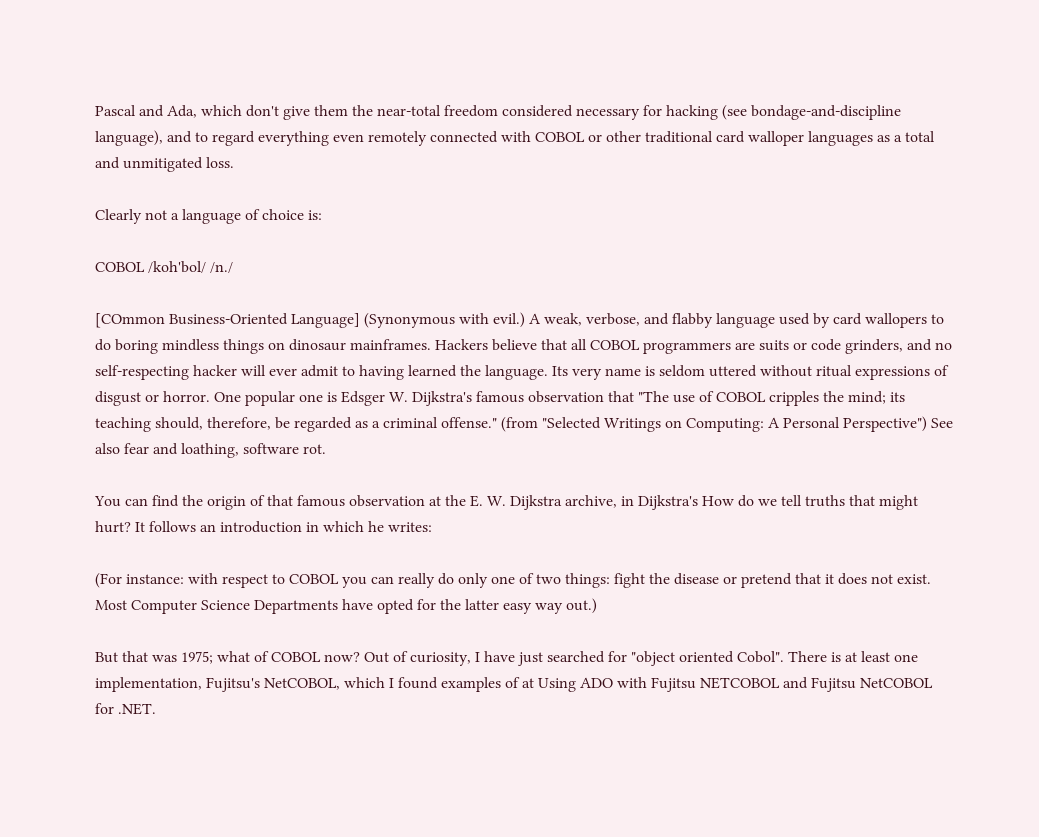Pascal and Ada, which don't give them the near-total freedom considered necessary for hacking (see bondage-and-discipline language), and to regard everything even remotely connected with COBOL or other traditional card walloper languages as a total and unmitigated loss.

Clearly not a language of choice is:

COBOL /koh'bol/ /n./

[COmmon Business-Oriented Language] (Synonymous with evil.) A weak, verbose, and flabby language used by card wallopers to do boring mindless things on dinosaur mainframes. Hackers believe that all COBOL programmers are suits or code grinders, and no self-respecting hacker will ever admit to having learned the language. Its very name is seldom uttered without ritual expressions of disgust or horror. One popular one is Edsger W. Dijkstra's famous observation that "The use of COBOL cripples the mind; its teaching should, therefore, be regarded as a criminal offense." (from "Selected Writings on Computing: A Personal Perspective") See also fear and loathing, software rot.

You can find the origin of that famous observation at the E. W. Dijkstra archive, in Dijkstra's How do we tell truths that might hurt? It follows an introduction in which he writes:

(For instance: with respect to COBOL you can really do only one of two things: fight the disease or pretend that it does not exist. Most Computer Science Departments have opted for the latter easy way out.)

But that was 1975; what of COBOL now? Out of curiosity, I have just searched for "object oriented Cobol". There is at least one implementation, Fujitsu's NetCOBOL, which I found examples of at Using ADO with Fujitsu NETCOBOL and Fujitsu NetCOBOL for .NET.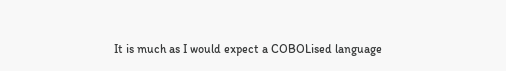It is much as I would expect a COBOLised language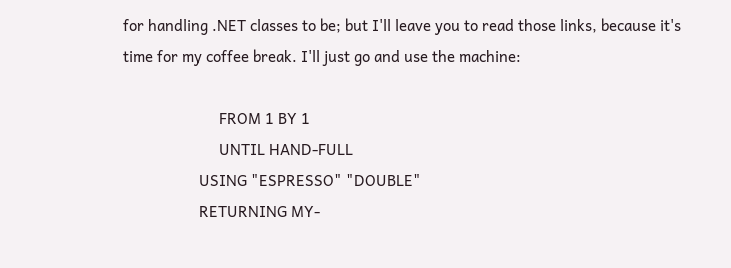for handling .NET classes to be; but I'll leave you to read those links, because it's time for my coffee break. I'll just go and use the machine:

                        FROM 1 BY 1
                        UNTIL HAND-FULL
                   USING "ESPRESSO" "DOUBLE"
                   RETURNING MY-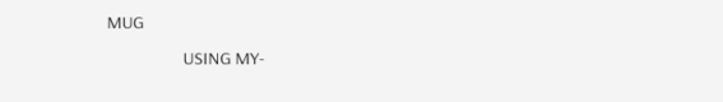MUG
                   USING MY-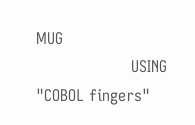MUG
                   USING "COBOL fingers"